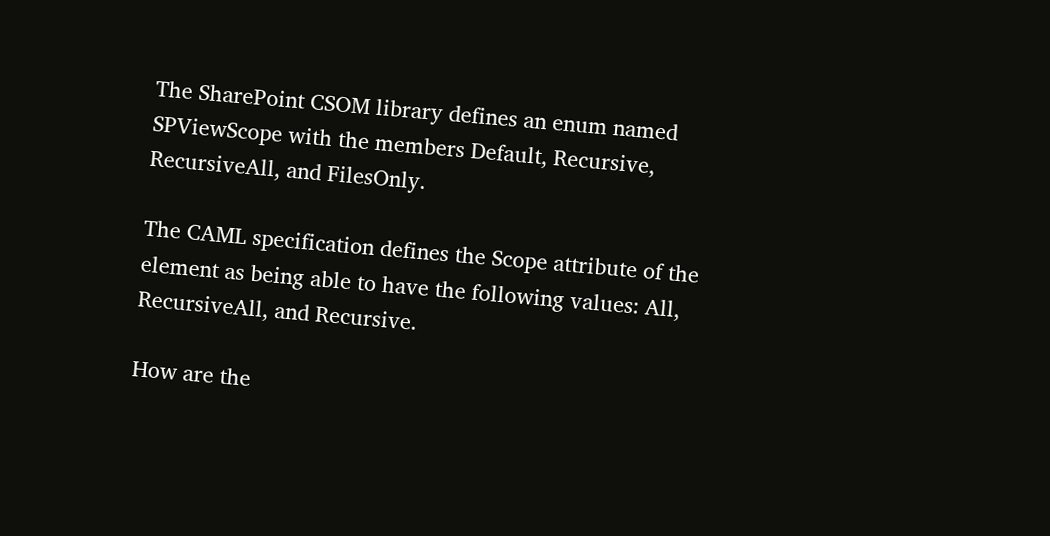The SharePoint CSOM library defines an enum named SPViewScope with the members Default, Recursive, RecursiveAll, and FilesOnly.

The CAML specification defines the Scope attribute of the element as being able to have the following values: All, RecursiveAll, and Recursive.

How are the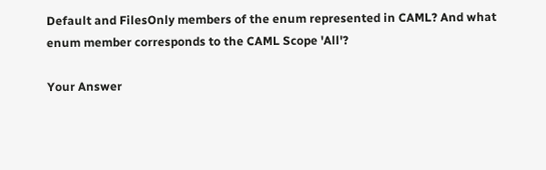Default and FilesOnly members of the enum represented in CAML? And what enum member corresponds to the CAML Scope 'All'?

Your Answer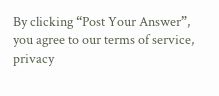By clicking “Post Your Answer”, you agree to our terms of service, privacy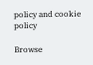policy and cookie policy

Browse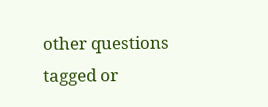other questions tagged or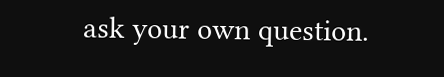ask your own question.